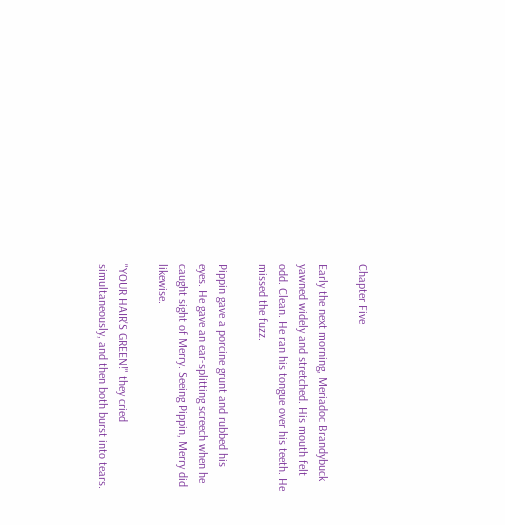Chapter Five

Early the next morning, Meriadoc Brandybuck yawned widely and stretched. His mouth felt odd. Clean. He ran his tongue over his teeth. He missed the fuzz.

Pippin gave a porcine grunt and rubbed his eyes. He gave an ear-splitting screech when he caught sight of Merry. Seeing Pippin, Merry did likewise.

"YOUR HAIR'S GREEN!" they cried simultaneously, and then both burst into tears.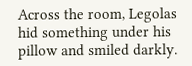Across the room, Legolas hid something under his pillow and smiled darkly.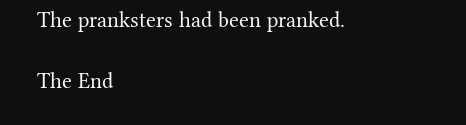The pranksters had been pranked.

The End